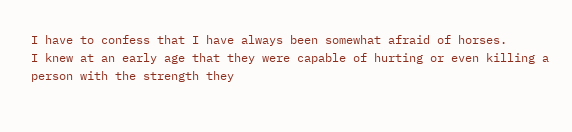I have to confess that I have always been somewhat afraid of horses.
I knew at an early age that they were capable of hurting or even killing a person with the strength they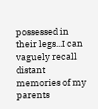possessed in their legs...I can vaguely recall distant memories of my parents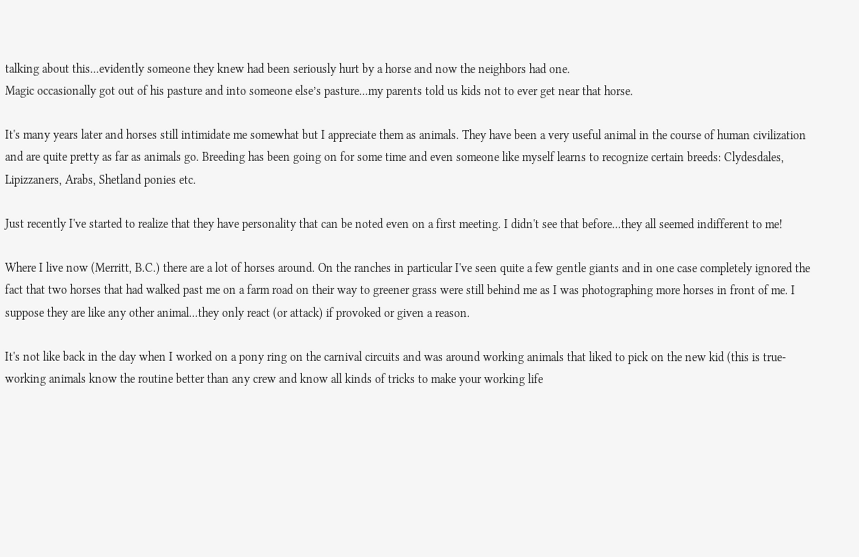talking about this...evidently someone they knew had been seriously hurt by a horse and now the neighbors had one.
Magic occasionally got out of his pasture and into someone else’s pasture...my parents told us kids not to ever get near that horse.

It's many years later and horses still intimidate me somewhat but I appreciate them as animals. They have been a very useful animal in the course of human civilization and are quite pretty as far as animals go. Breeding has been going on for some time and even someone like myself learns to recognize certain breeds: Clydesdales, Lipizzaners, Arabs, Shetland ponies etc.

Just recently I've started to realize that they have personality that can be noted even on a first meeting. I didn't see that before...they all seemed indifferent to me!

Where I live now (Merritt, B.C.) there are a lot of horses around. On the ranches in particular I've seen quite a few gentle giants and in one case completely ignored the fact that two horses that had walked past me on a farm road on their way to greener grass were still behind me as I was photographing more horses in front of me. I suppose they are like any other animal...they only react (or attack) if provoked or given a reason.

It's not like back in the day when I worked on a pony ring on the carnival circuits and was around working animals that liked to pick on the new kid (this is true- working animals know the routine better than any crew and know all kinds of tricks to make your working life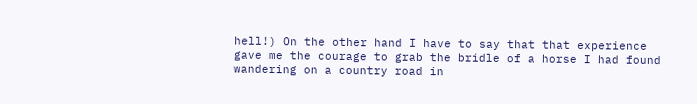hell!) On the other hand I have to say that that experience gave me the courage to grab the bridle of a horse I had found wandering on a country road in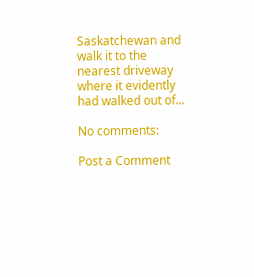Saskatchewan and walk it to the nearest driveway where it evidently had walked out of...

No comments:

Post a Comment